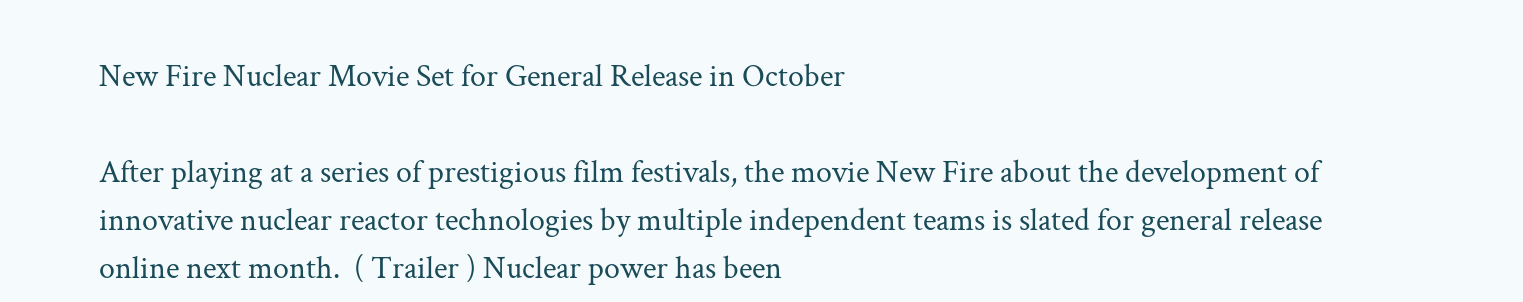New Fire Nuclear Movie Set for General Release in October

After playing at a series of prestigious film festivals, the movie New Fire about the development of innovative nuclear reactor technologies by multiple independent teams is slated for general release online next month.  ( Trailer ) Nuclear power has been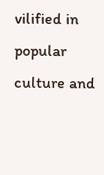vilified in popular culture and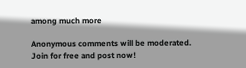among much more

Anonymous comments will be moderated. Join for free and post now!